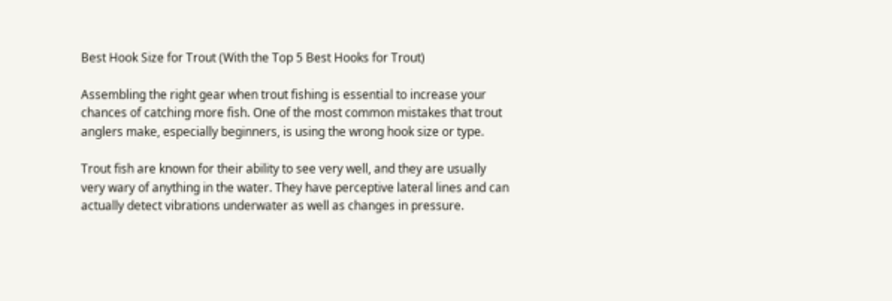Best Hook Size for Trout (With the Top 5 Best Hooks for Trout)

Assembling the right gear when trout fishing is essential to increase your chances of catching more fish. One of the most common mistakes that trout anglers make, especially beginners, is using the wrong hook size or type.

Trout fish are known for their ability to see very well, and they are usually very wary of anything in the water. They have perceptive lateral lines and can actually detect vibrations underwater as well as changes in pressure.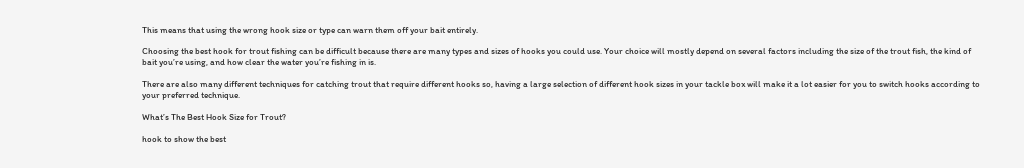This means that using the wrong hook size or type can warn them off your bait entirely.

Choosing the best hook for trout fishing can be difficult because there are many types and sizes of hooks you could use. Your choice will mostly depend on several factors including the size of the trout fish, the kind of bait you’re using, and how clear the water you’re fishing in is.

There are also many different techniques for catching trout that require different hooks so, having a large selection of different hook sizes in your tackle box will make it a lot easier for you to switch hooks according to your preferred technique.

What’s The Best Hook Size for Trout?

hook to show the best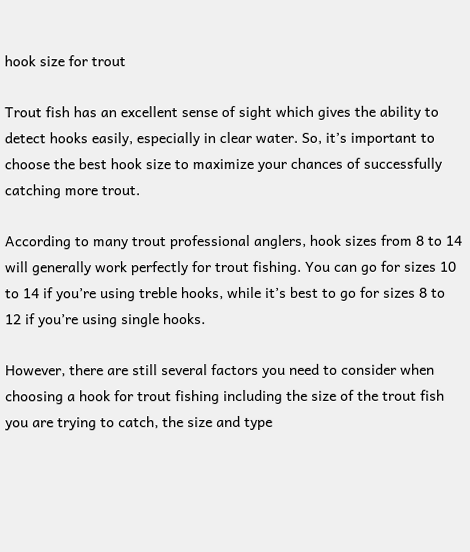hook size for trout

Trout fish has an excellent sense of sight which gives the ability to detect hooks easily, especially in clear water. So, it’s important to choose the best hook size to maximize your chances of successfully catching more trout.

According to many trout professional anglers, hook sizes from 8 to 14 will generally work perfectly for trout fishing. You can go for sizes 10 to 14 if you’re using treble hooks, while it’s best to go for sizes 8 to 12 if you’re using single hooks.

However, there are still several factors you need to consider when choosing a hook for trout fishing including the size of the trout fish you are trying to catch, the size and type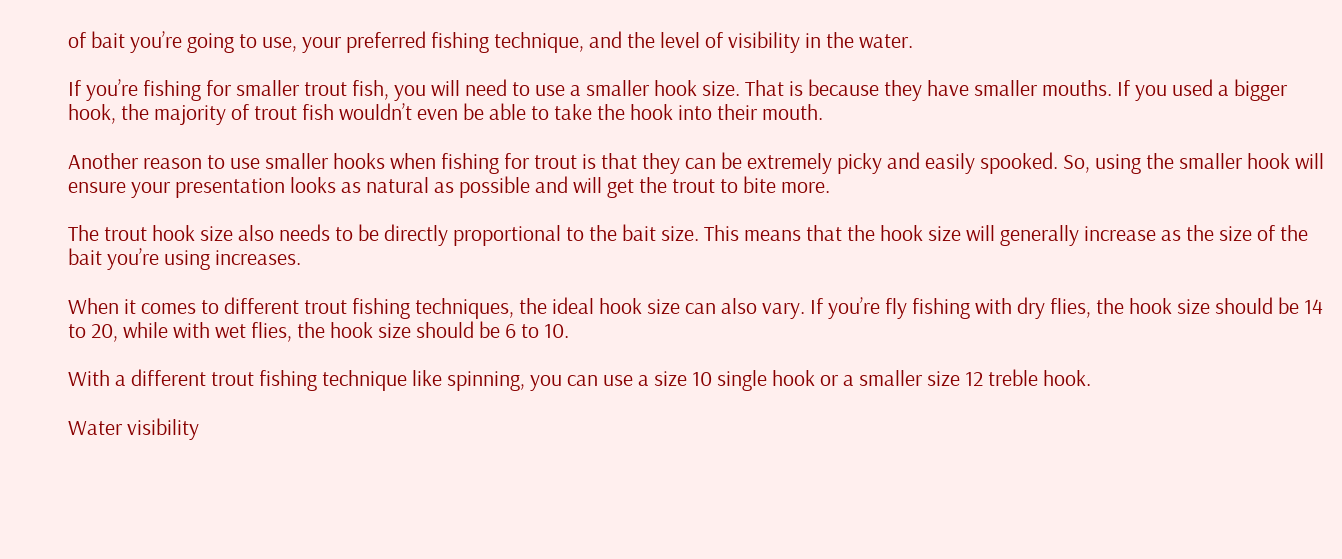of bait you’re going to use, your preferred fishing technique, and the level of visibility in the water.

If you’re fishing for smaller trout fish, you will need to use a smaller hook size. That is because they have smaller mouths. If you used a bigger hook, the majority of trout fish wouldn’t even be able to take the hook into their mouth.

Another reason to use smaller hooks when fishing for trout is that they can be extremely picky and easily spooked. So, using the smaller hook will ensure your presentation looks as natural as possible and will get the trout to bite more.

The trout hook size also needs to be directly proportional to the bait size. This means that the hook size will generally increase as the size of the bait you’re using increases.

When it comes to different trout fishing techniques, the ideal hook size can also vary. If you’re fly fishing with dry flies, the hook size should be 14 to 20, while with wet flies, the hook size should be 6 to 10.

With a different trout fishing technique like spinning, you can use a size 10 single hook or a smaller size 12 treble hook.

Water visibility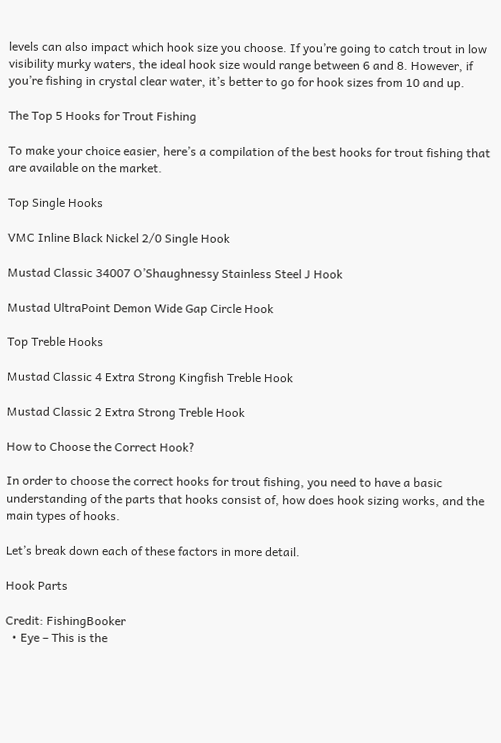levels can also impact which hook size you choose. If you’re going to catch trout in low visibility murky waters, the ideal hook size would range between 6 and 8. However, if you’re fishing in crystal clear water, it’s better to go for hook sizes from 10 and up.

The Top 5 Hooks for Trout Fishing

To make your choice easier, here’s a compilation of the best hooks for trout fishing that are available on the market.

Top Single Hooks

VMC Inline Black Nickel 2/0 Single Hook

Mustad Classic 34007 O’Shaughnessy Stainless Steel J Hook

Mustad UltraPoint Demon Wide Gap Circle Hook

Top Treble Hooks

Mustad Classic 4 Extra Strong Kingfish Treble Hook

Mustad Classic 2 Extra Strong Treble Hook

How to Choose the Correct Hook?

In order to choose the correct hooks for trout fishing, you need to have a basic understanding of the parts that hooks consist of, how does hook sizing works, and the main types of hooks.

Let’s break down each of these factors in more detail.

Hook Parts

Credit: FishingBooker
  • Eye – This is the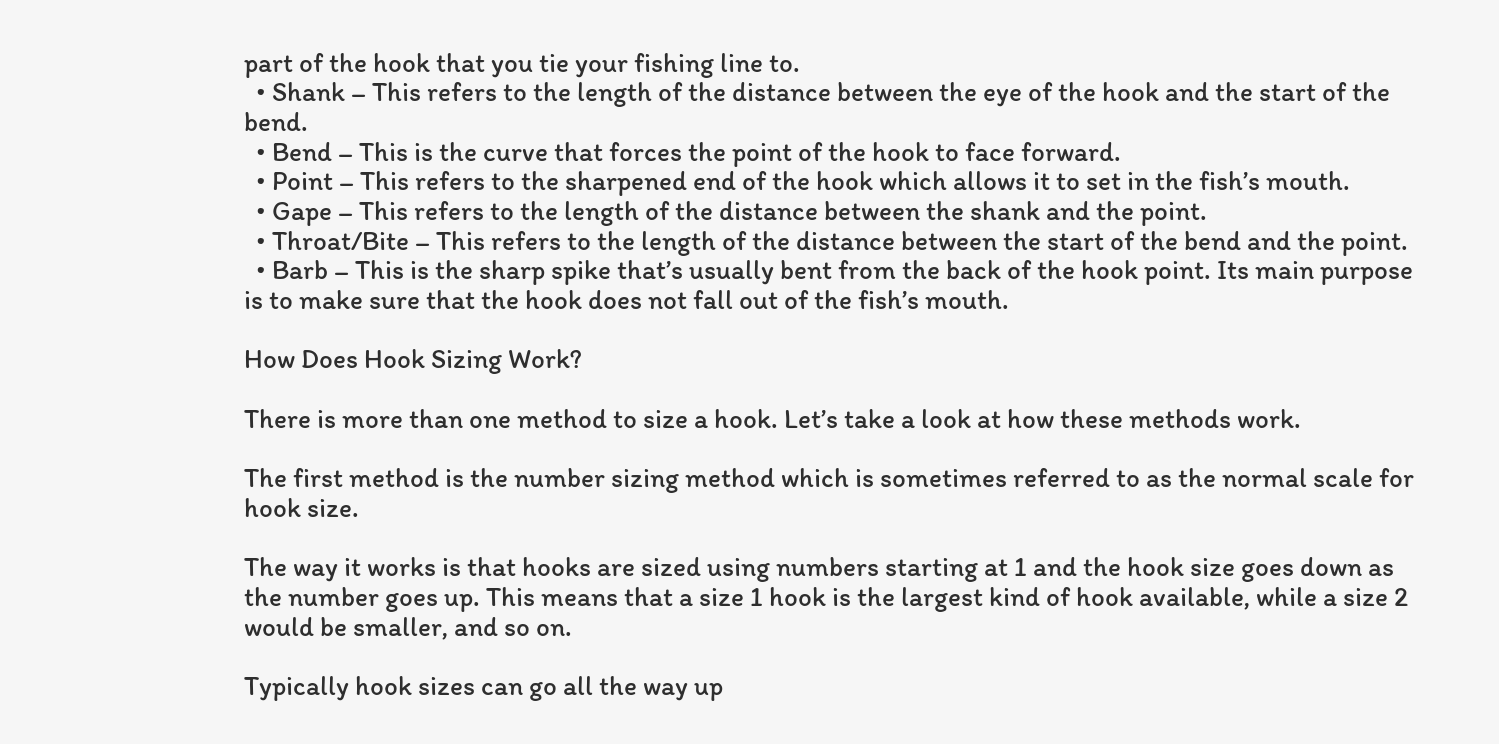part of the hook that you tie your fishing line to.
  • Shank – This refers to the length of the distance between the eye of the hook and the start of the bend.
  • Bend – This is the curve that forces the point of the hook to face forward.
  • Point – This refers to the sharpened end of the hook which allows it to set in the fish’s mouth.
  • Gape – This refers to the length of the distance between the shank and the point.
  • Throat/Bite – This refers to the length of the distance between the start of the bend and the point.
  • Barb – This is the sharp spike that’s usually bent from the back of the hook point. Its main purpose is to make sure that the hook does not fall out of the fish’s mouth.

How Does Hook Sizing Work?

There is more than one method to size a hook. Let’s take a look at how these methods work.

The first method is the number sizing method which is sometimes referred to as the normal scale for hook size.

The way it works is that hooks are sized using numbers starting at 1 and the hook size goes down as the number goes up. This means that a size 1 hook is the largest kind of hook available, while a size 2 would be smaller, and so on.

Typically hook sizes can go all the way up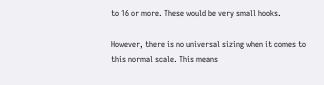to 16 or more. These would be very small hooks.

However, there is no universal sizing when it comes to this normal scale. This means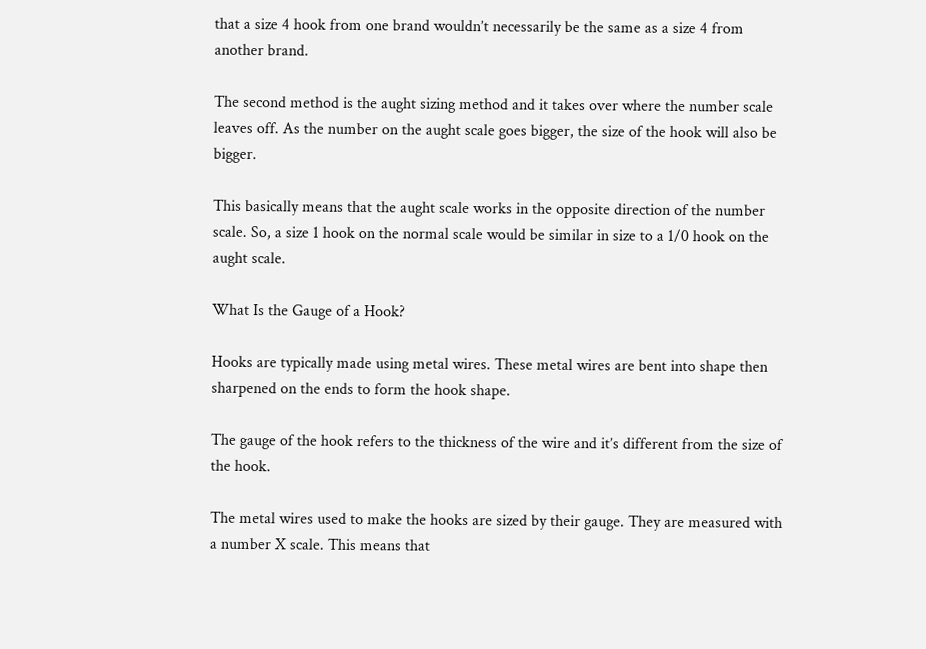that a size 4 hook from one brand wouldn’t necessarily be the same as a size 4 from another brand.

The second method is the aught sizing method and it takes over where the number scale leaves off. As the number on the aught scale goes bigger, the size of the hook will also be bigger.

This basically means that the aught scale works in the opposite direction of the number scale. So, a size 1 hook on the normal scale would be similar in size to a 1/0 hook on the aught scale.

What Is the Gauge of a Hook?

Hooks are typically made using metal wires. These metal wires are bent into shape then sharpened on the ends to form the hook shape.

The gauge of the hook refers to the thickness of the wire and it’s different from the size of the hook.

The metal wires used to make the hooks are sized by their gauge. They are measured with a number X scale. This means that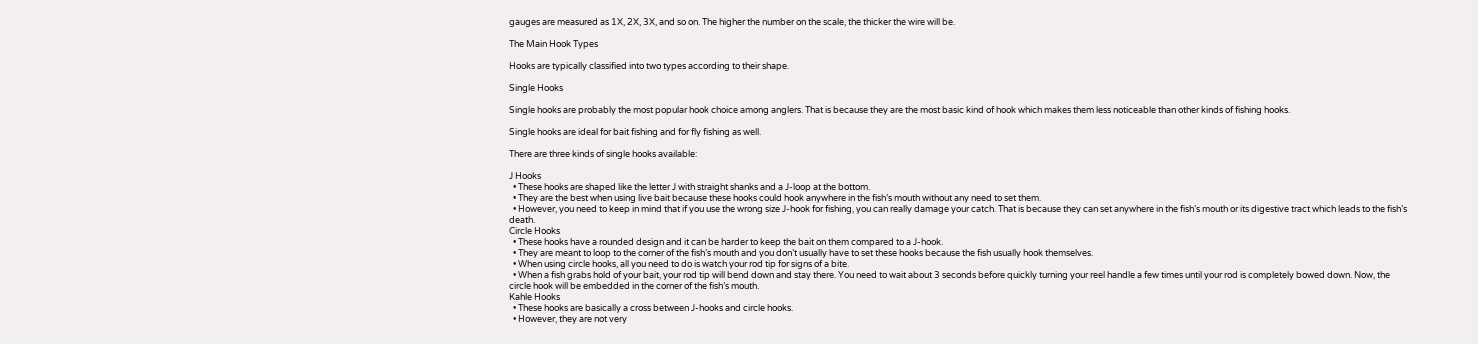gauges are measured as 1X, 2X, 3X, and so on. The higher the number on the scale, the thicker the wire will be.

The Main Hook Types

Hooks are typically classified into two types according to their shape.

Single Hooks

Single hooks are probably the most popular hook choice among anglers. That is because they are the most basic kind of hook which makes them less noticeable than other kinds of fishing hooks.

Single hooks are ideal for bait fishing and for fly fishing as well.

There are three kinds of single hooks available:

J Hooks
  • These hooks are shaped like the letter J with straight shanks and a J-loop at the bottom.
  • They are the best when using live bait because these hooks could hook anywhere in the fish’s mouth without any need to set them.
  • However, you need to keep in mind that if you use the wrong size J-hook for fishing, you can really damage your catch. That is because they can set anywhere in the fish’s mouth or its digestive tract which leads to the fish’s death.
Circle Hooks
  • These hooks have a rounded design and it can be harder to keep the bait on them compared to a J-hook.
  • They are meant to loop to the corner of the fish’s mouth and you don’t usually have to set these hooks because the fish usually hook themselves.
  • When using circle hooks, all you need to do is watch your rod tip for signs of a bite.
  • When a fish grabs hold of your bait, your rod tip will bend down and stay there. You need to wait about 3 seconds before quickly turning your reel handle a few times until your rod is completely bowed down. Now, the circle hook will be embedded in the corner of the fish’s mouth.
Kahle Hooks
  • These hooks are basically a cross between J-hooks and circle hooks.
  • However, they are not very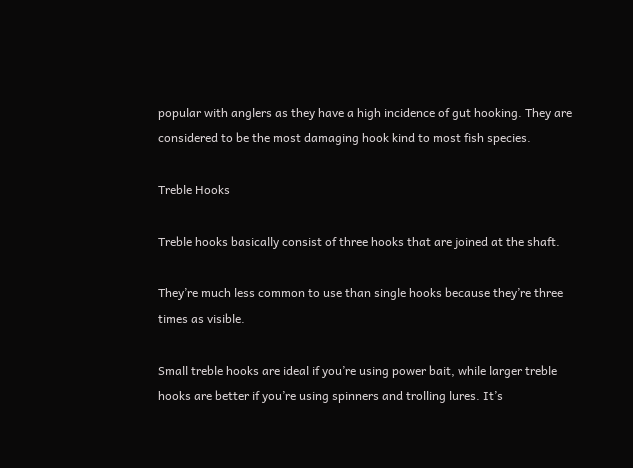popular with anglers as they have a high incidence of gut hooking. They are considered to be the most damaging hook kind to most fish species.

Treble Hooks

Treble hooks basically consist of three hooks that are joined at the shaft.

They’re much less common to use than single hooks because they’re three times as visible.

Small treble hooks are ideal if you’re using power bait, while larger treble hooks are better if you’re using spinners and trolling lures. It’s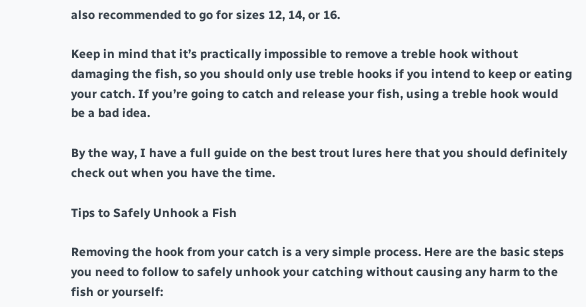also recommended to go for sizes 12, 14, or 16.

Keep in mind that it’s practically impossible to remove a treble hook without damaging the fish, so you should only use treble hooks if you intend to keep or eating your catch. If you’re going to catch and release your fish, using a treble hook would be a bad idea.

By the way, I have a full guide on the best trout lures here that you should definitely check out when you have the time.

Tips to Safely Unhook a Fish

Removing the hook from your catch is a very simple process. Here are the basic steps you need to follow to safely unhook your catching without causing any harm to the fish or yourself: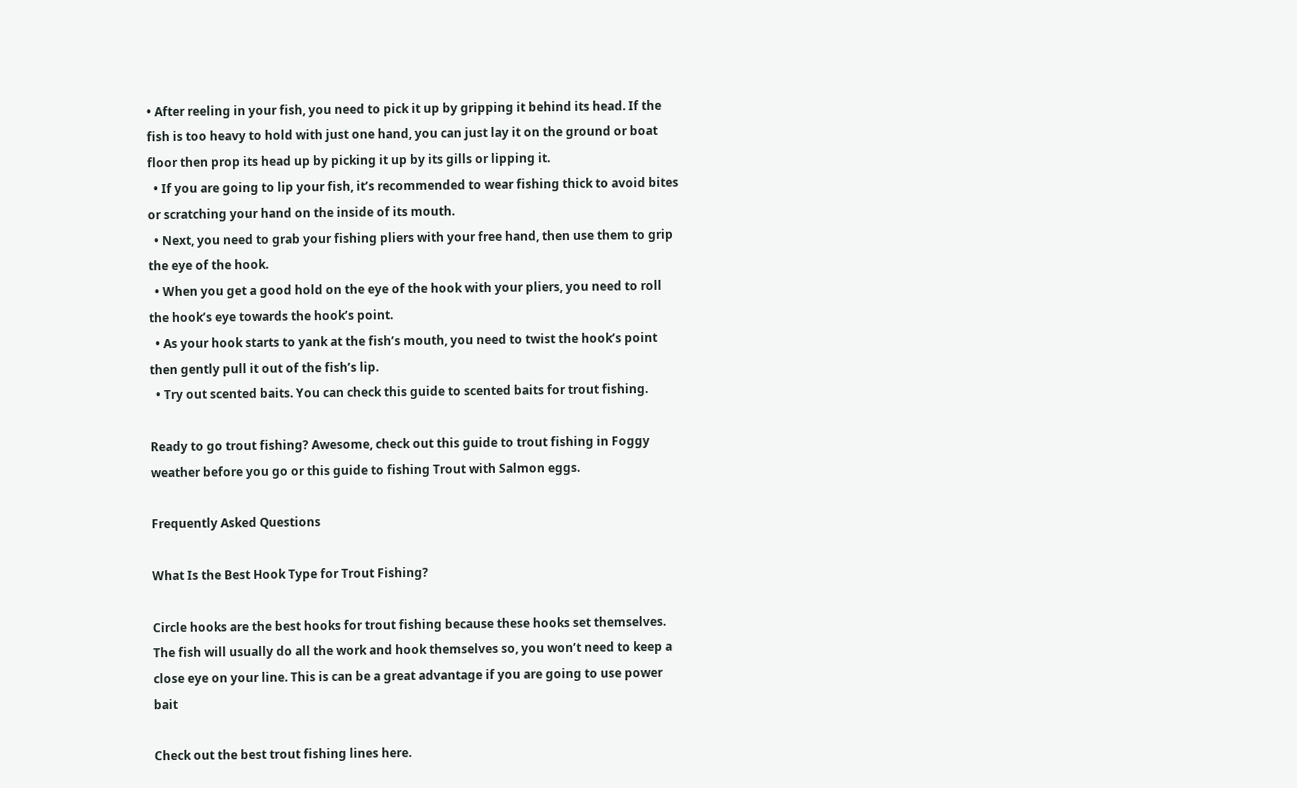• After reeling in your fish, you need to pick it up by gripping it behind its head. If the fish is too heavy to hold with just one hand, you can just lay it on the ground or boat floor then prop its head up by picking it up by its gills or lipping it.
  • If you are going to lip your fish, it’s recommended to wear fishing thick to avoid bites or scratching your hand on the inside of its mouth.
  • Next, you need to grab your fishing pliers with your free hand, then use them to grip the eye of the hook.
  • When you get a good hold on the eye of the hook with your pliers, you need to roll the hook’s eye towards the hook’s point.
  • As your hook starts to yank at the fish’s mouth, you need to twist the hook’s point then gently pull it out of the fish’s lip.
  • Try out scented baits. You can check this guide to scented baits for trout fishing.

Ready to go trout fishing? Awesome, check out this guide to trout fishing in Foggy weather before you go or this guide to fishing Trout with Salmon eggs.

Frequently Asked Questions

What Is the Best Hook Type for Trout Fishing?

Circle hooks are the best hooks for trout fishing because these hooks set themselves. The fish will usually do all the work and hook themselves so, you won’t need to keep a close eye on your line. This is can be a great advantage if you are going to use power bait

Check out the best trout fishing lines here.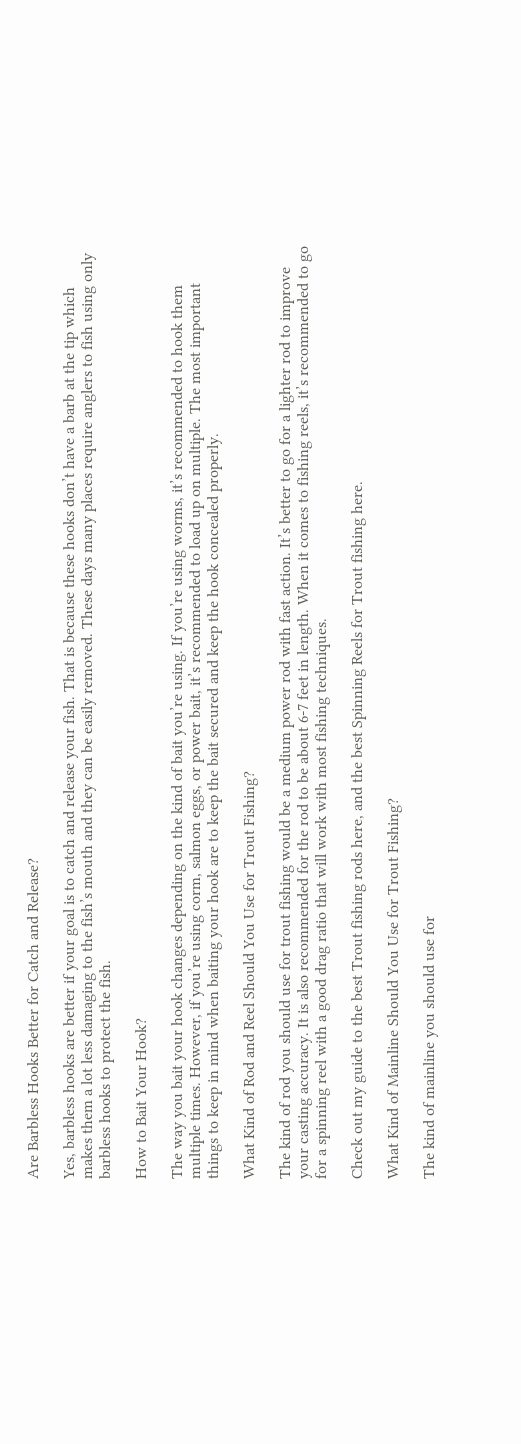Are Barbless Hooks Better for Catch and Release?

Yes, barbless hooks are better if your goal is to catch and release your fish. That is because these hooks don’t have a barb at the tip which makes them a lot less damaging to the fish’s mouth and they can be easily removed. These days many places require anglers to fish using only barbless hooks to protect the fish.

How to Bait Your Hook?

The way you bait your hook changes depending on the kind of bait you’re using. If you’re using worms, it’s recommended to hook them multiple times. However, if you’re using corm, salmon eggs, or power bait, it’s recommended to load up on multiple. The most important things to keep in mind when baiting your hook are to keep the bait secured and keep the hook concealed properly.

What Kind of Rod and Reel Should You Use for Trout Fishing?

The kind of rod you should use for trout fishing would be a medium power rod with fast action. It’s better to go for a lighter rod to improve your casting accuracy. It is also recommended for the rod to be about 6-7 feet in length. When it comes to fishing reels, it’s recommended to go for a spinning reel with a good drag ratio that will work with most fishing techniques.

Check out my guide to the best Trout fishing rods here, and the best Spinning Reels for Trout fishing here.

What Kind of Mainline Should You Use for Trout Fishing?

The kind of mainline you should use for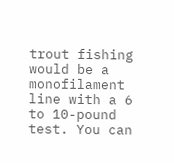trout fishing would be a monofilament line with a 6 to 10-pound test. You can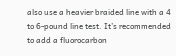also use a heavier braided line with a 4 to 6-pound line test. It’s recommended to add a fluorocarbon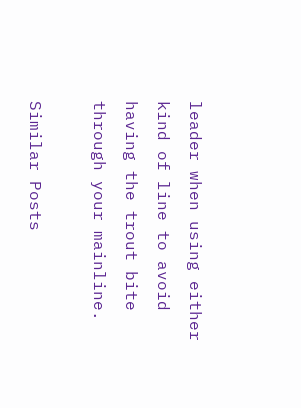leader when using either kind of line to avoid having the trout bite through your mainline.

Similar Posts